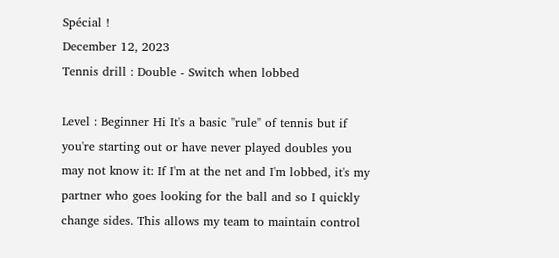Spécial !
December 12, 2023
Tennis drill : Double - Switch when lobbed

Level : Beginner Hi It's a basic "rule" of tennis but if you're starting out or have never played doubles you may not know it: If I'm at the net and I'm lobbed, it's my partner who goes looking for the ball and so I quickly change sides. This allows my team to maintain control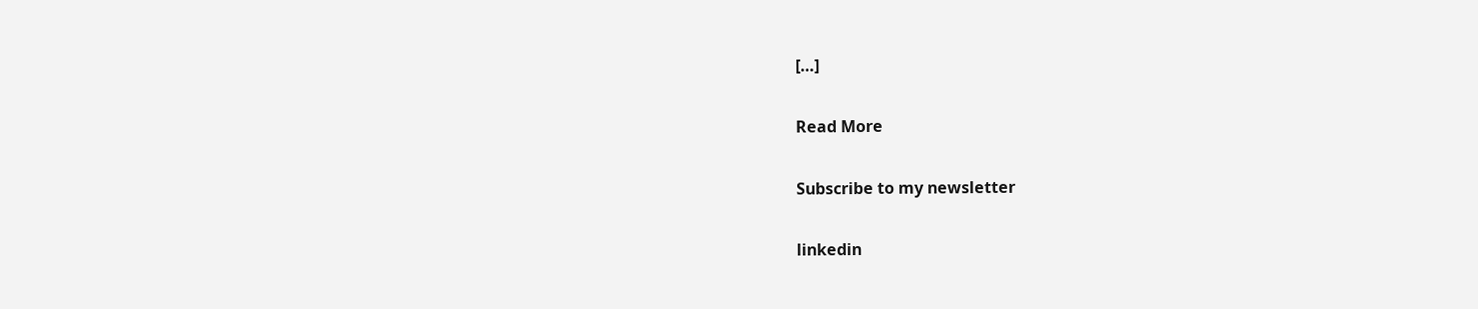[…]

Read More

Subscribe to my newsletter

linkedin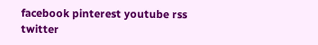facebook pinterest youtube rss twitter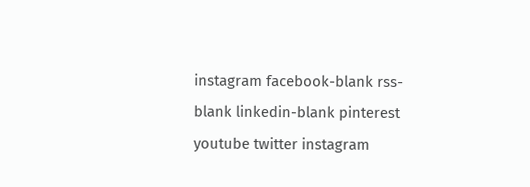instagram facebook-blank rss-blank linkedin-blank pinterest youtube twitter instagram